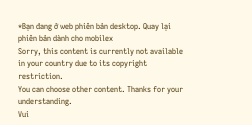*Bạn đang ở web phiên bản desktop. Quay lại phiên bản dành cho mobilex
Sorry, this content is currently not available in your country due to its copyright restriction.
You can choose other content. Thanks for your understanding.
Vui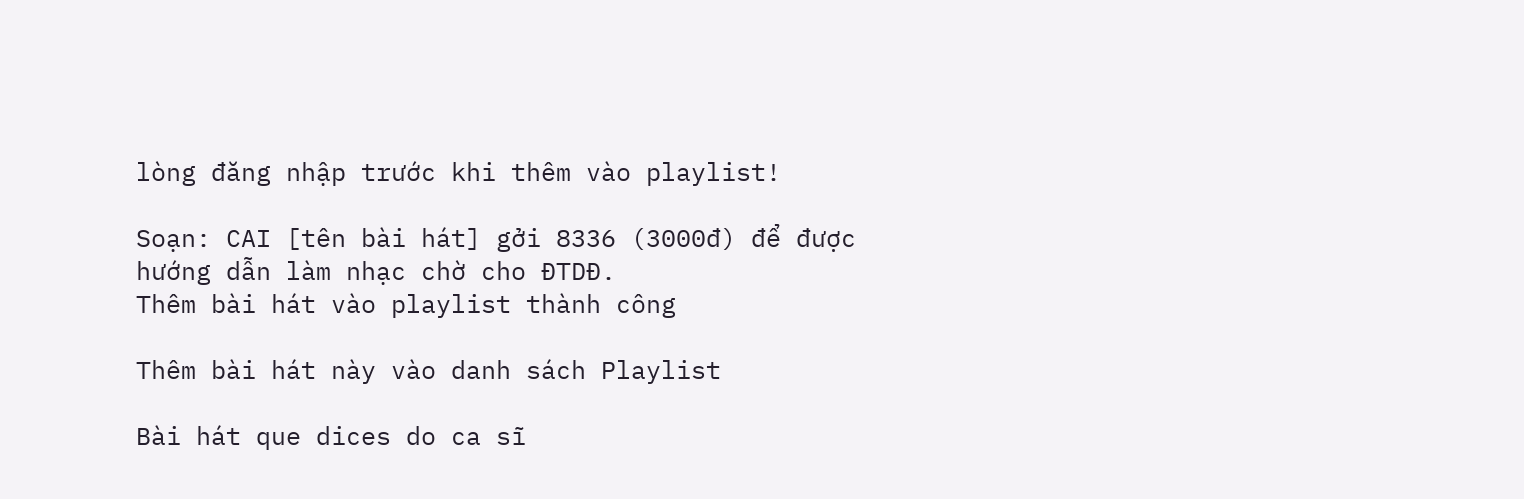lòng đăng nhập trước khi thêm vào playlist!

Soạn: CAI [tên bài hát] gởi 8336 (3000đ) để được hướng dẫn làm nhạc chờ cho ĐTDĐ.
Thêm bài hát vào playlist thành công

Thêm bài hát này vào danh sách Playlist

Bài hát que dices do ca sĩ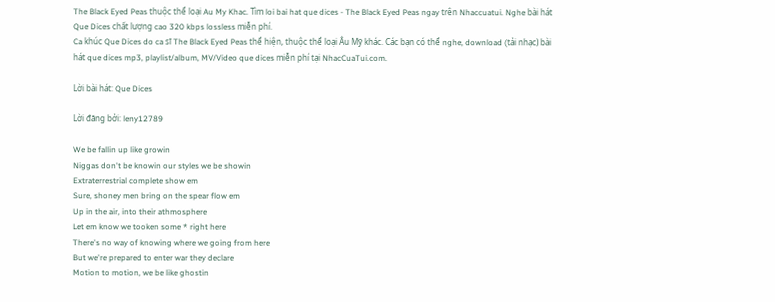The Black Eyed Peas thuộc thể loại Au My Khac. Tìm loi bai hat que dices - The Black Eyed Peas ngay trên Nhaccuatui. Nghe bài hát Que Dices chất lượng cao 320 kbps lossless miễn phí.
Ca khúc Que Dices do ca sĩ The Black Eyed Peas thể hiện, thuộc thể loại Âu Mỹ khác. Các bạn có thể nghe, download (tải nhạc) bài hát que dices mp3, playlist/album, MV/Video que dices miễn phí tại NhacCuaTui.com.

Lời bài hát: Que Dices

Lời đăng bởi: leny12789

We be fallin up like growin
Niggas don't be knowin our styles we be showin
Extraterrestrial complete show em
Sure, shoney men bring on the spear flow em
Up in the air, into their athmosphere
Let em know we tooken some * right here
There's no way of knowing where we going from here
But we're prepared to enter war they declare
Motion to motion, we be like ghostin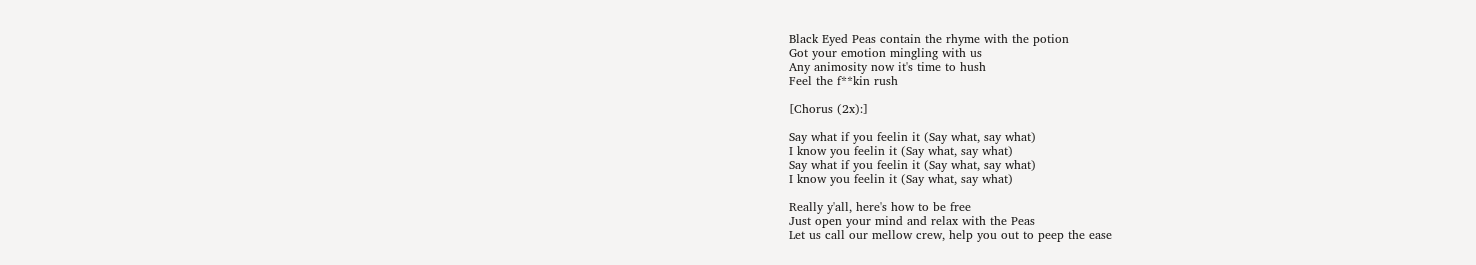Black Eyed Peas contain the rhyme with the potion
Got your emotion mingling with us
Any animosity now it's time to hush
Feel the f**kin rush

[Chorus (2x):]

Say what if you feelin it (Say what, say what)
I know you feelin it (Say what, say what)
Say what if you feelin it (Say what, say what)
I know you feelin it (Say what, say what)

Really y'all, here's how to be free
Just open your mind and relax with the Peas
Let us call our mellow crew, help you out to peep the ease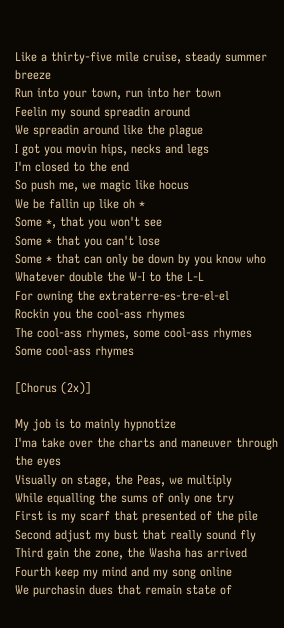Like a thirty-five mile cruise, steady summer breeze
Run into your town, run into her town
Feelin my sound spreadin around
We spreadin around like the plague
I got you movin hips, necks and legs
I'm closed to the end
So push me, we magic like hocus
We be fallin up like oh *
Some *, that you won't see
Some * that you can't lose
Some * that can only be down by you know who
Whatever double the W-I to the L-L
For owning the extraterre-es-tre-el-el
Rockin you the cool-ass rhymes
The cool-ass rhymes, some cool-ass rhymes
Some cool-ass rhymes

[Chorus (2x)]

My job is to mainly hypnotize
I'ma take over the charts and maneuver through the eyes
Visually on stage, the Peas, we multiply
While equalling the sums of only one try
First is my scarf that presented of the pile
Second adjust my bust that really sound fly
Third gain the zone, the Washa has arrived
Fourth keep my mind and my song online
We purchasin dues that remain state of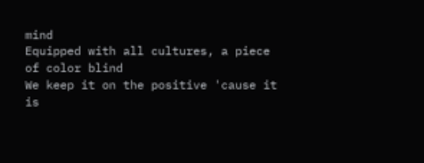mind
Equipped with all cultures, a piece of color blind
We keep it on the positive 'cause it is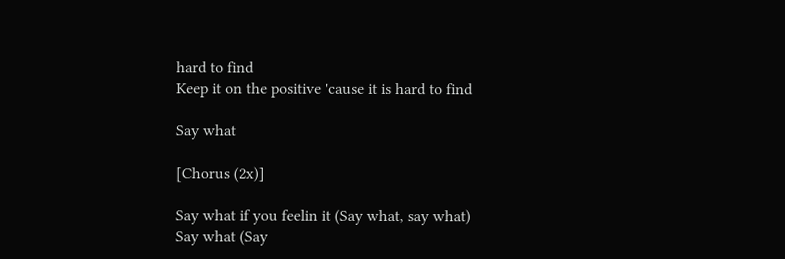hard to find
Keep it on the positive 'cause it is hard to find

Say what

[Chorus (2x)]

Say what if you feelin it (Say what, say what)
Say what (Say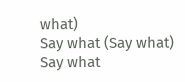what)
Say what (Say what)
Say what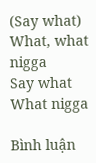(Say what)
What, what nigga
Say what
What nigga

Bình luận